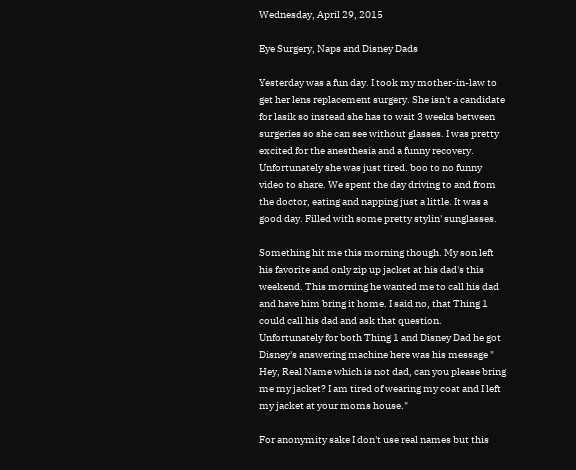Wednesday, April 29, 2015

Eye Surgery, Naps and Disney Dads

Yesterday was a fun day. I took my mother-in-law to get her lens replacement surgery. She isn't a candidate for lasik so instead she has to wait 3 weeks between surgeries so she can see without glasses. I was pretty excited for the anesthesia and a funny recovery. Unfortunately she was just tired. boo to no funny video to share. We spent the day driving to and from the doctor, eating and napping just a little. It was a good day. Filled with some pretty stylin' sunglasses.

Something hit me this morning though. My son left his favorite and only zip up jacket at his dad's this weekend. This morning he wanted me to call his dad and have him bring it home. I said no, that Thing 1 could call his dad and ask that question. Unfortunately for both Thing 1 and Disney Dad he got Disney's answering machine here was his message " Hey, Real Name which is not dad, can you please bring me my jacket? I am tired of wearing my coat and I left my jacket at your moms house."

For anonymity sake I don't use real names but this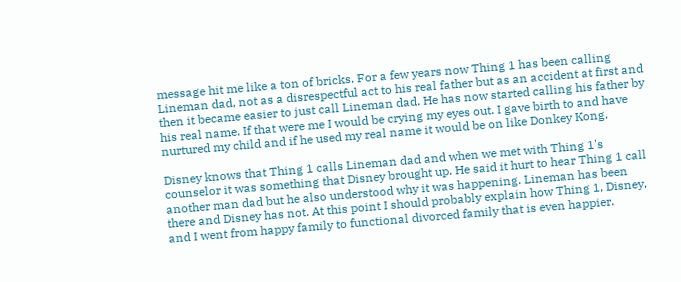message hit me like a ton of bricks. For a few years now Thing 1 has been calling Lineman dad, not as a disrespectful act to his real father but as an accident at first and then it became easier to just call Lineman dad. He has now started calling his father by his real name. If that were me I would be crying my eyes out. I gave birth to and have nurtured my child and if he used my real name it would be on like Donkey Kong.

Disney knows that Thing 1 calls Lineman dad and when we met with Thing 1's counselor it was something that Disney brought up. He said it hurt to hear Thing 1 call another man dad but he also understood why it was happening. Lineman has been there and Disney has not. At this point I should probably explain how Thing 1, Disney, and I went from happy family to functional divorced family that is even happier.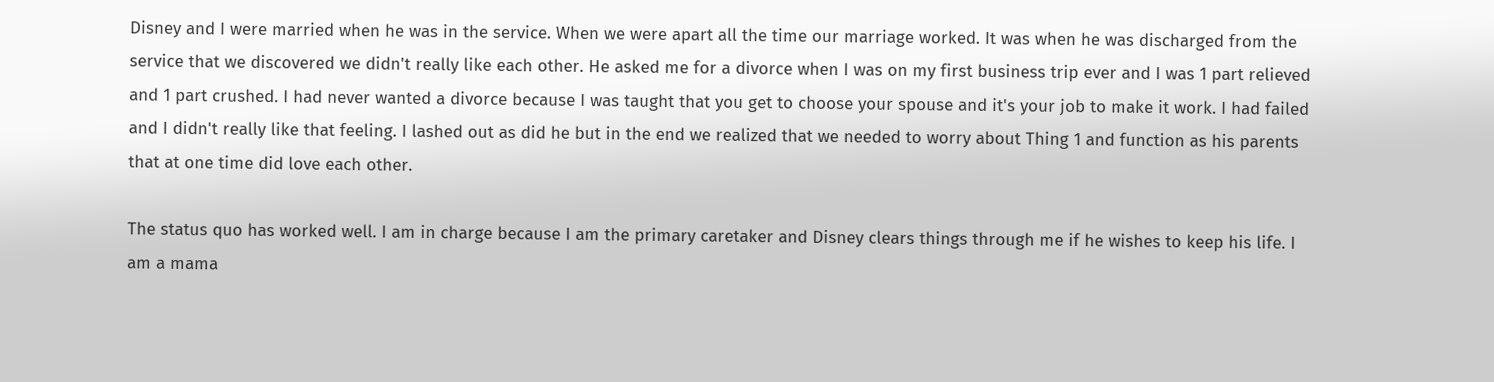Disney and I were married when he was in the service. When we were apart all the time our marriage worked. It was when he was discharged from the service that we discovered we didn't really like each other. He asked me for a divorce when I was on my first business trip ever and I was 1 part relieved and 1 part crushed. I had never wanted a divorce because I was taught that you get to choose your spouse and it's your job to make it work. I had failed and I didn't really like that feeling. I lashed out as did he but in the end we realized that we needed to worry about Thing 1 and function as his parents that at one time did love each other.

The status quo has worked well. I am in charge because I am the primary caretaker and Disney clears things through me if he wishes to keep his life. I am a mama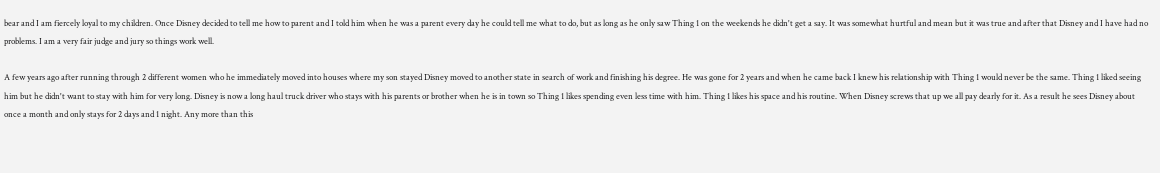bear and I am fiercely loyal to my children. Once Disney decided to tell me how to parent and I told him when he was a parent every day he could tell me what to do, but as long as he only saw Thing 1 on the weekends he didn't get a say. It was somewhat hurtful and mean but it was true and after that Disney and I have had no problems. I am a very fair judge and jury so things work well.

A few years ago after running through 2 different women who he immediately moved into houses where my son stayed Disney moved to another state in search of work and finishing his degree. He was gone for 2 years and when he came back I knew his relationship with Thing 1 would never be the same. Thing 1 liked seeing him but he didn't want to stay with him for very long. Disney is now a long haul truck driver who stays with his parents or brother when he is in town so Thing 1 likes spending even less time with him. Thing 1 likes his space and his routine. When Disney screws that up we all pay dearly for it. As a result he sees Disney about once a month and only stays for 2 days and 1 night. Any more than this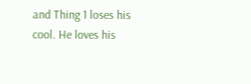and Thing 1 loses his cool. He loves his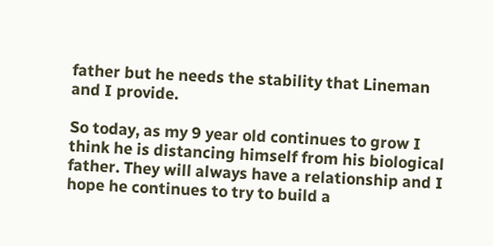father but he needs the stability that Lineman and I provide.

So today, as my 9 year old continues to grow I think he is distancing himself from his biological father. They will always have a relationship and I hope he continues to try to build a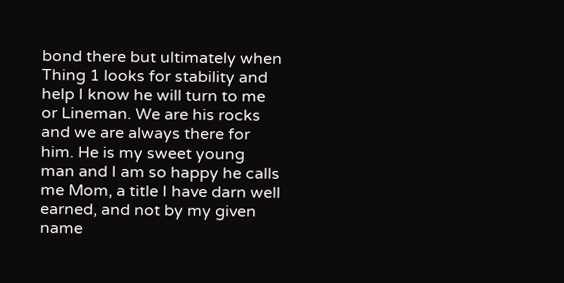bond there but ultimately when Thing 1 looks for stability and help I know he will turn to me or Lineman. We are his rocks and we are always there for him. He is my sweet young man and I am so happy he calls me Mom, a title I have darn well earned, and not by my given name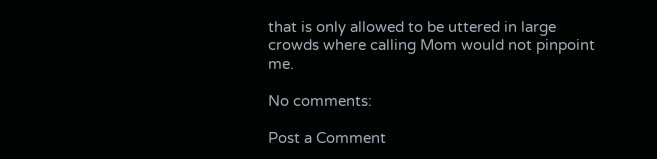that is only allowed to be uttered in large crowds where calling Mom would not pinpoint me.

No comments:

Post a Comment